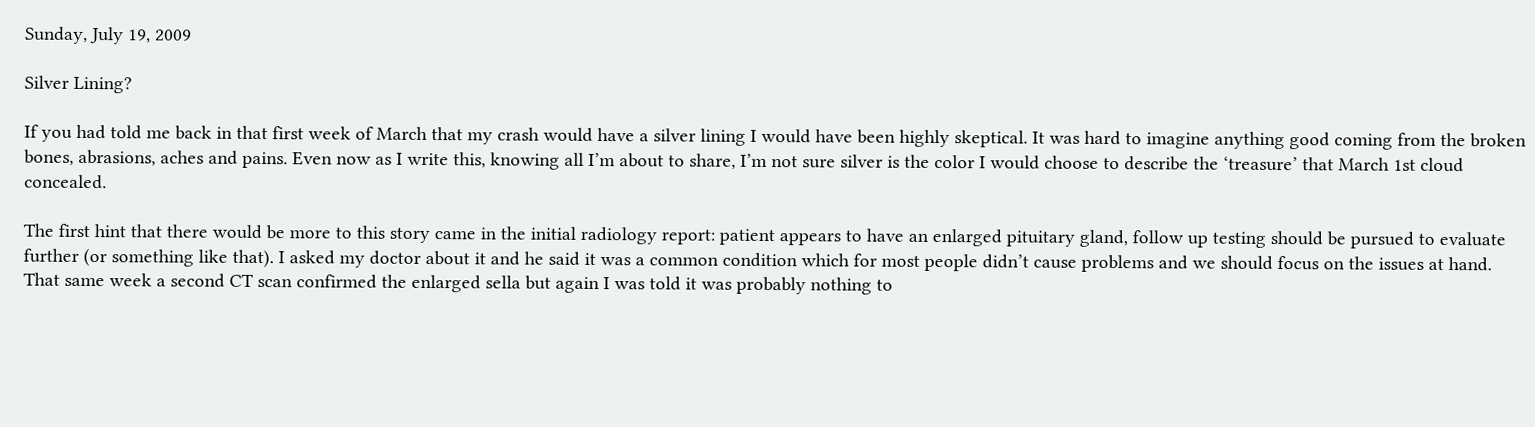Sunday, July 19, 2009

Silver Lining?

If you had told me back in that first week of March that my crash would have a silver lining I would have been highly skeptical. It was hard to imagine anything good coming from the broken bones, abrasions, aches and pains. Even now as I write this, knowing all I’m about to share, I’m not sure silver is the color I would choose to describe the ‘treasure’ that March 1st cloud concealed.

The first hint that there would be more to this story came in the initial radiology report: patient appears to have an enlarged pituitary gland, follow up testing should be pursued to evaluate further (or something like that). I asked my doctor about it and he said it was a common condition which for most people didn’t cause problems and we should focus on the issues at hand. That same week a second CT scan confirmed the enlarged sella but again I was told it was probably nothing to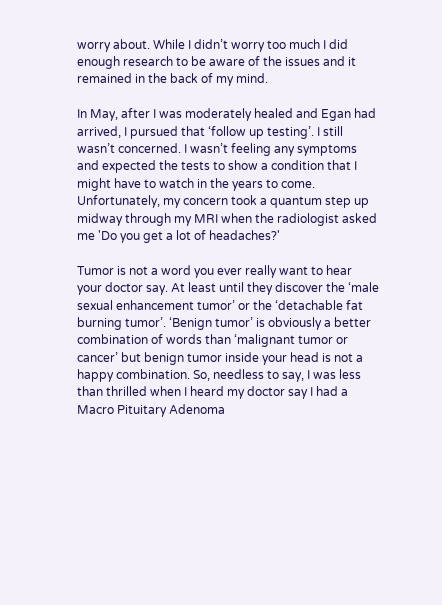worry about. While I didn’t worry too much I did enough research to be aware of the issues and it remained in the back of my mind.

In May, after I was moderately healed and Egan had arrived, I pursued that ‘follow up testing’. I still wasn’t concerned. I wasn’t feeling any symptoms and expected the tests to show a condition that I might have to watch in the years to come. Unfortunately, my concern took a quantum step up midway through my MRI when the radiologist asked me 'Do you get a lot of headaches?'

Tumor is not a word you ever really want to hear your doctor say. At least until they discover the ‘male sexual enhancement tumor’ or the ‘detachable fat burning tumor’. ‘Benign tumor’ is obviously a better combination of words than ‘malignant tumor or cancer’ but benign tumor inside your head is not a happy combination. So, needless to say, I was less than thrilled when I heard my doctor say I had a Macro Pituitary Adenoma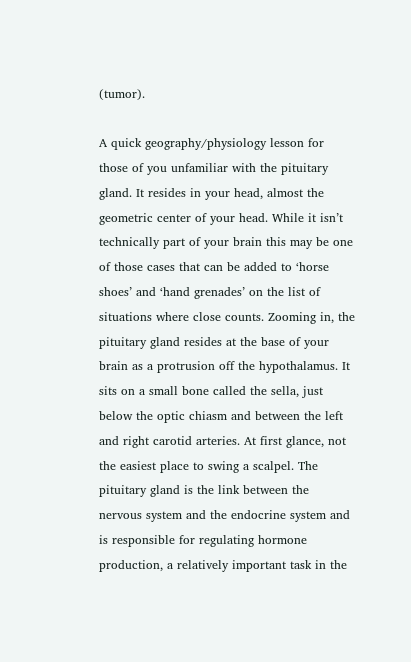(tumor).

A quick geography/physiology lesson for those of you unfamiliar with the pituitary gland. It resides in your head, almost the geometric center of your head. While it isn’t technically part of your brain this may be one of those cases that can be added to ‘horse shoes’ and ‘hand grenades’ on the list of situations where close counts. Zooming in, the pituitary gland resides at the base of your brain as a protrusion off the hypothalamus. It sits on a small bone called the sella, just below the optic chiasm and between the left and right carotid arteries. At first glance, not the easiest place to swing a scalpel. The pituitary gland is the link between the nervous system and the endocrine system and is responsible for regulating hormone production, a relatively important task in the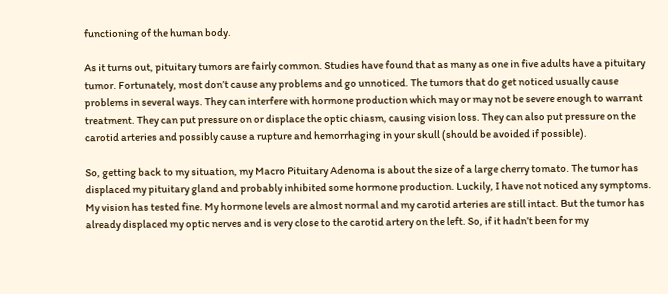functioning of the human body.

As it turns out, pituitary tumors are fairly common. Studies have found that as many as one in five adults have a pituitary tumor. Fortunately, most don’t cause any problems and go unnoticed. The tumors that do get noticed usually cause problems in several ways. They can interfere with hormone production which may or may not be severe enough to warrant treatment. They can put pressure on or displace the optic chiasm, causing vision loss. They can also put pressure on the carotid arteries and possibly cause a rupture and hemorrhaging in your skull (should be avoided if possible).

So, getting back to my situation, my Macro Pituitary Adenoma is about the size of a large cherry tomato. The tumor has displaced my pituitary gland and probably inhibited some hormone production. Luckily, I have not noticed any symptoms. My vision has tested fine. My hormone levels are almost normal and my carotid arteries are still intact. But the tumor has already displaced my optic nerves and is very close to the carotid artery on the left. So, if it hadn’t been for my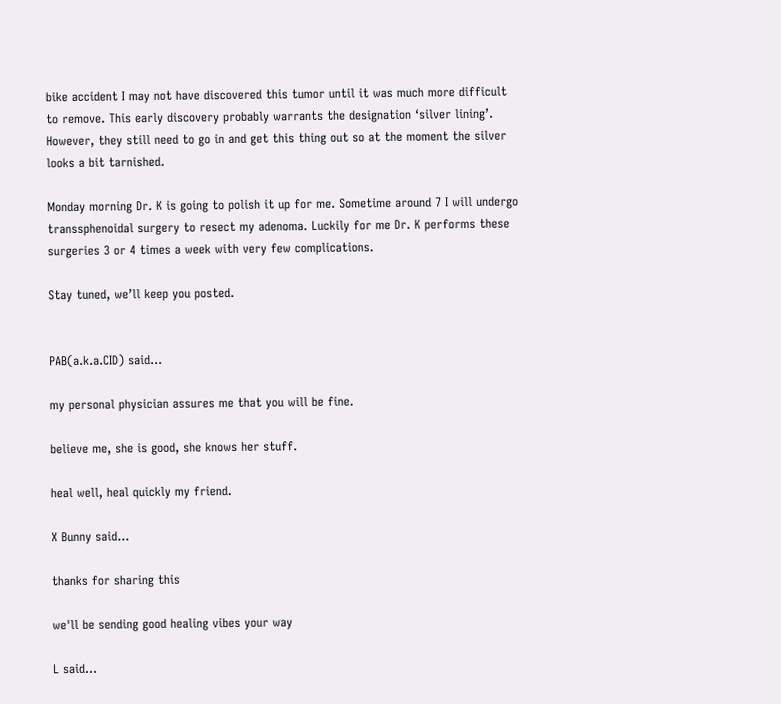bike accident I may not have discovered this tumor until it was much more difficult to remove. This early discovery probably warrants the designation ‘silver lining’. However, they still need to go in and get this thing out so at the moment the silver looks a bit tarnished.

Monday morning Dr. K is going to polish it up for me. Sometime around 7 I will undergo transsphenoidal surgery to resect my adenoma. Luckily for me Dr. K performs these surgeries 3 or 4 times a week with very few complications.

Stay tuned, we’ll keep you posted.


PAB(a.k.a.CID) said...

my personal physician assures me that you will be fine.

believe me, she is good, she knows her stuff.

heal well, heal quickly my friend.

X Bunny said...

thanks for sharing this

we'll be sending good healing vibes your way

L said...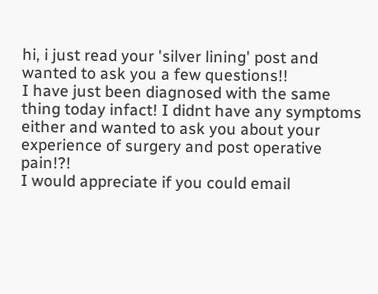hi, i just read your 'silver lining' post and wanted to ask you a few questions!!
I have just been diagnosed with the same thing today infact! I didnt have any symptoms either and wanted to ask you about your experience of surgery and post operative pain!?!
I would appreciate if you could email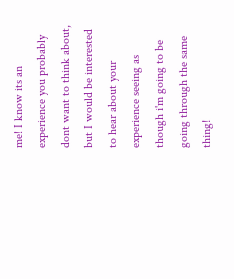me! I know its an experience you probably dont want to think about, but I would be interested to hear about your experience seeing as though i'm going to be going through the same thing!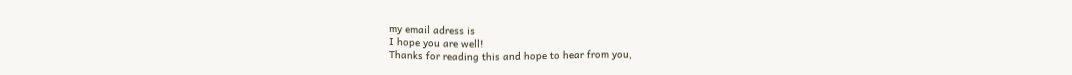my email adress is
I hope you are well!
Thanks for reading this and hope to hear from you,